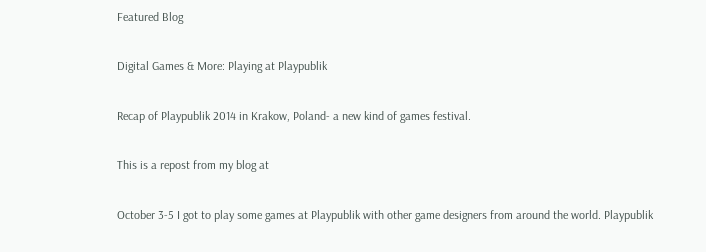Featured Blog

Digital Games & More: Playing at Playpublik

Recap of Playpublik 2014 in Krakow, Poland- a new kind of games festival.

This is a repost from my blog at

October 3-5 I got to play some games at Playpublik with other game designers from around the world. Playpublik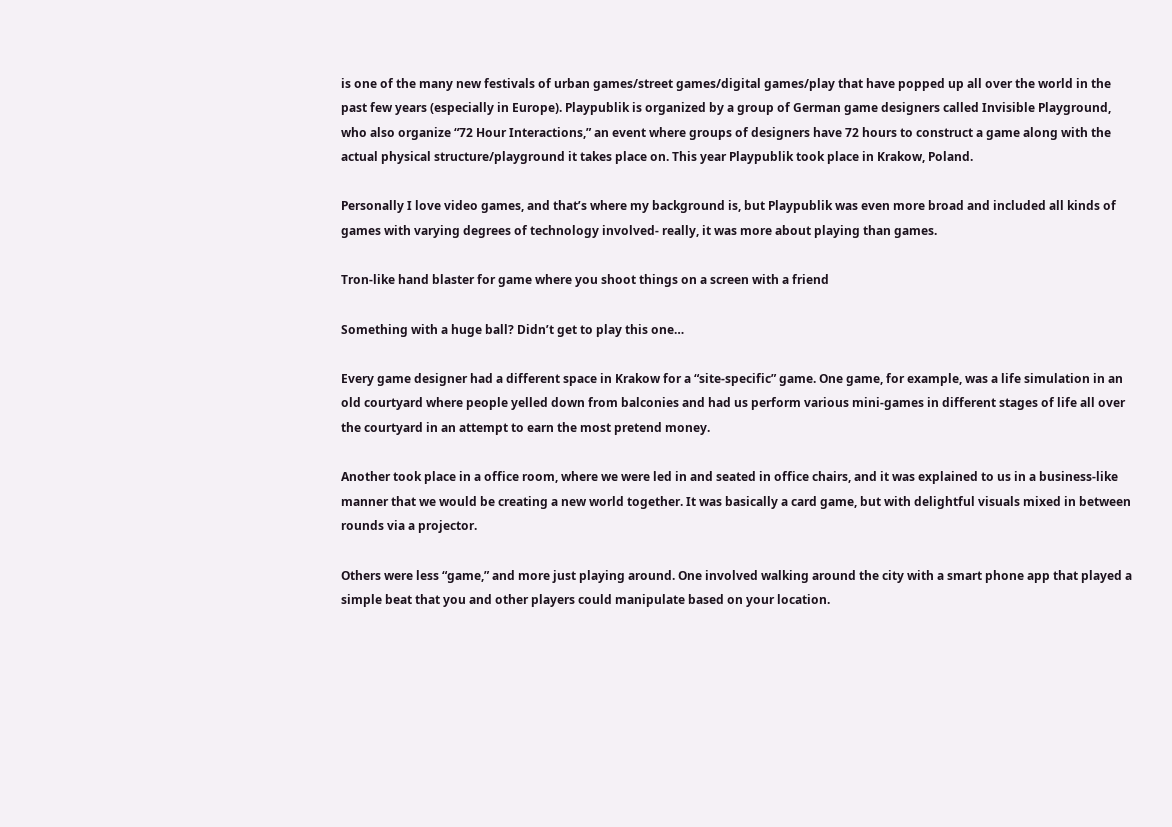is one of the many new festivals of urban games/street games/digital games/play that have popped up all over the world in the past few years (especially in Europe). Playpublik is organized by a group of German game designers called Invisible Playground, who also organize “72 Hour Interactions,” an event where groups of designers have 72 hours to construct a game along with the actual physical structure/playground it takes place on. This year Playpublik took place in Krakow, Poland.

Personally I love video games, and that’s where my background is, but Playpublik was even more broad and included all kinds of games with varying degrees of technology involved- really, it was more about playing than games.

Tron-like hand blaster for game where you shoot things on a screen with a friend

Something with a huge ball? Didn’t get to play this one…

Every game designer had a different space in Krakow for a “site-specific” game. One game, for example, was a life simulation in an old courtyard where people yelled down from balconies and had us perform various mini-games in different stages of life all over the courtyard in an attempt to earn the most pretend money.

Another took place in a office room, where we were led in and seated in office chairs, and it was explained to us in a business-like manner that we would be creating a new world together. It was basically a card game, but with delightful visuals mixed in between rounds via a projector.

Others were less “game,” and more just playing around. One involved walking around the city with a smart phone app that played a simple beat that you and other players could manipulate based on your location.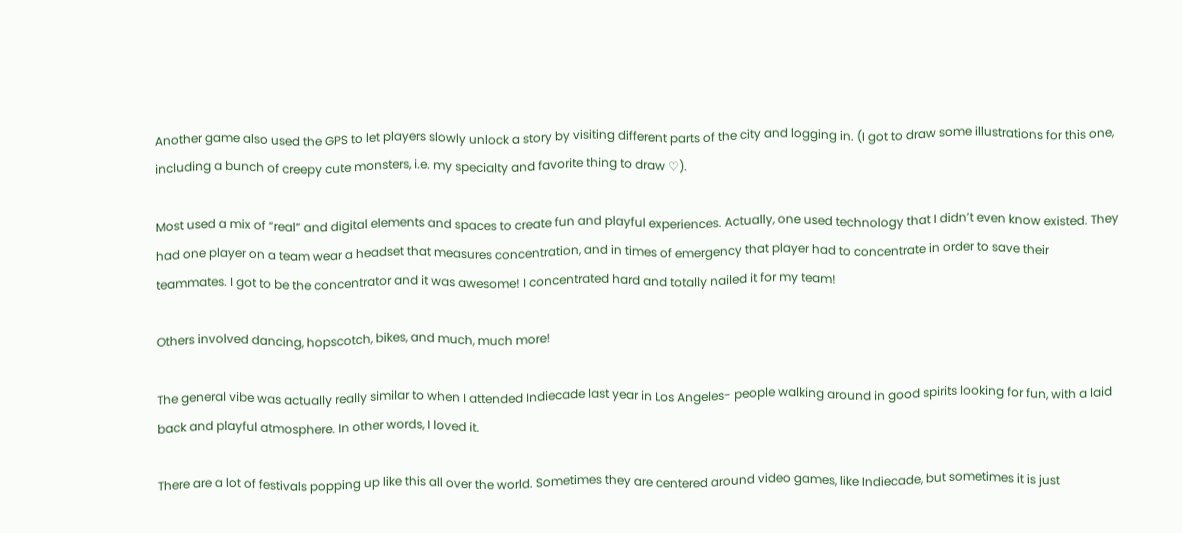Another game also used the GPS to let players slowly unlock a story by visiting different parts of the city and logging in. (I got to draw some illustrations for this one, including a bunch of creepy cute monsters, i.e. my specialty and favorite thing to draw ♡).

Most used a mix of “real” and digital elements and spaces to create fun and playful experiences. Actually, one used technology that I didn’t even know existed. They had one player on a team wear a headset that measures concentration, and in times of emergency that player had to concentrate in order to save their teammates. I got to be the concentrator and it was awesome! I concentrated hard and totally nailed it for my team!

Others involved dancing, hopscotch, bikes, and much, much more!

The general vibe was actually really similar to when I attended Indiecade last year in Los Angeles- people walking around in good spirits looking for fun, with a laid back and playful atmosphere. In other words, I loved it.

There are a lot of festivals popping up like this all over the world. Sometimes they are centered around video games, like Indiecade, but sometimes it is just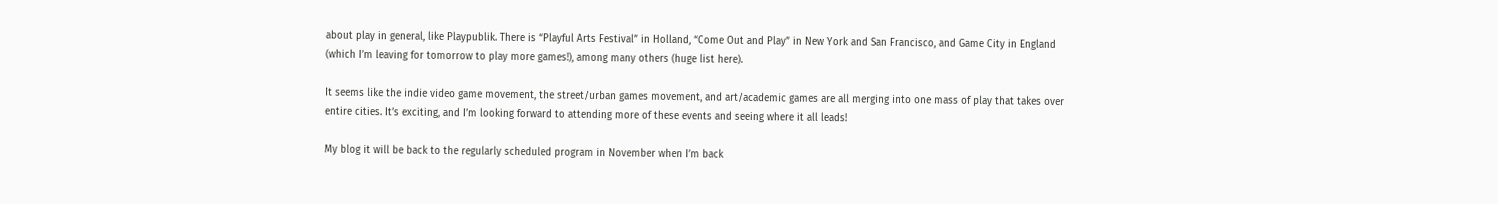about play in general, like Playpublik. There is “Playful Arts Festival” in Holland, “Come Out and Play” in New York and San Francisco, and Game City in England (which I’m leaving for tomorrow to play more games!), among many others (huge list here).

It seems like the indie video game movement, the street/urban games movement, and art/academic games are all merging into one mass of play that takes over entire cities. It’s exciting, and I’m looking forward to attending more of these events and seeing where it all leads!

My blog it will be back to the regularly scheduled program in November when I’m back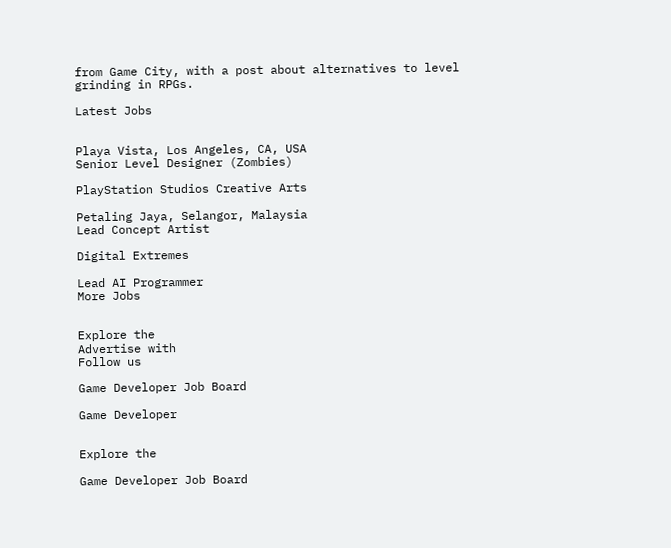from Game City, with a post about alternatives to level grinding in RPGs.

Latest Jobs


Playa Vista, Los Angeles, CA, USA
Senior Level Designer (Zombies)

PlayStation Studios Creative Arts

Petaling Jaya, Selangor, Malaysia
Lead Concept Artist

Digital Extremes

Lead AI Programmer
More Jobs


Explore the
Advertise with
Follow us

Game Developer Job Board

Game Developer


Explore the

Game Developer Job Board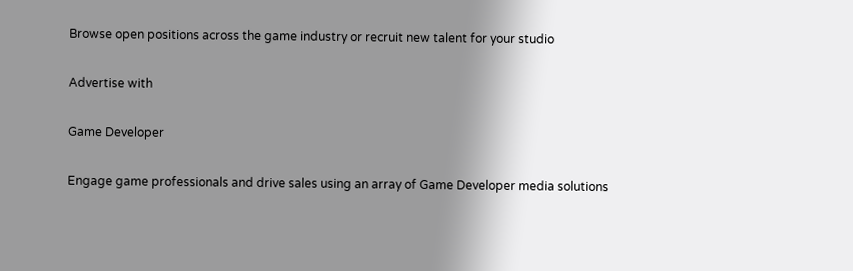Browse open positions across the game industry or recruit new talent for your studio

Advertise with

Game Developer

Engage game professionals and drive sales using an array of Game Developer media solutions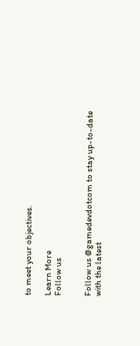to meet your objectives.

Learn More
Follow us


Follow us @gamedevdotcom to stay up-to-date with the latest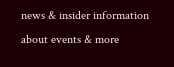news & insider information about events & more